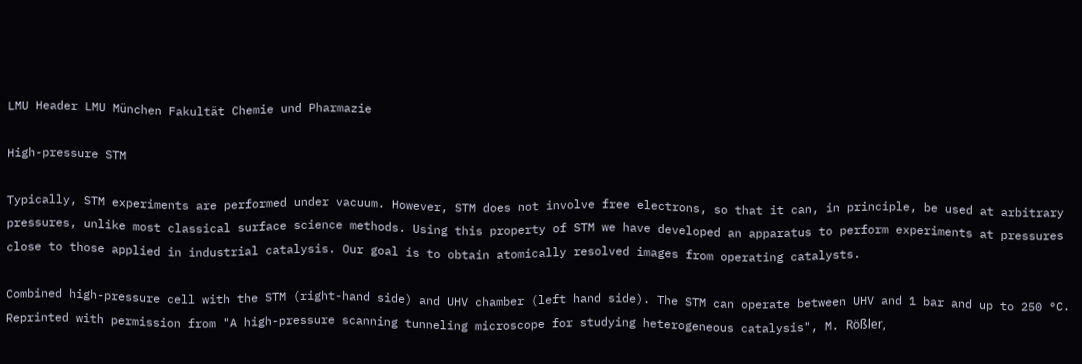LMU Header LMU München Fakultät Chemie und Pharmazie

High-pressure STM

Typically, STM experiments are performed under vacuum. However, STM does not involve free electrons, so that it can, in principle, be used at arbitrary pressures, unlike most classical surface science methods. Using this property of STM we have developed an apparatus to perform experiments at pressures close to those applied in industrial catalysis. Our goal is to obtain atomically resolved images from operating catalysts.

Combined high-pressure cell with the STM (right-hand side) and UHV chamber (left hand side). The STM can operate between UHV and 1 bar and up to 250 °C. Reprinted with permission from "A high-pressure scanning tunneling microscope for studying heterogeneous catalysis", M. Rößler,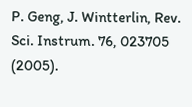P. Geng, J. Wintterlin, Rev. Sci. Instrum. 76, 023705 (2005).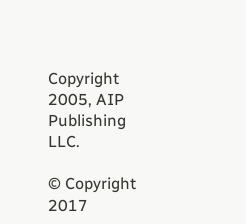Copyright 2005, AIP Publishing LLC.

© Copyright 2017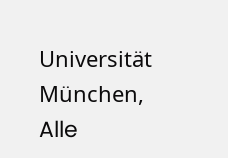Universität München, Alle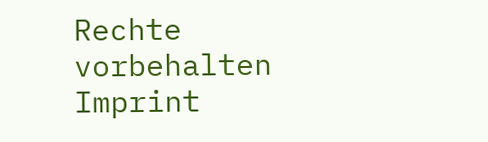Rechte vorbehalten Imprint